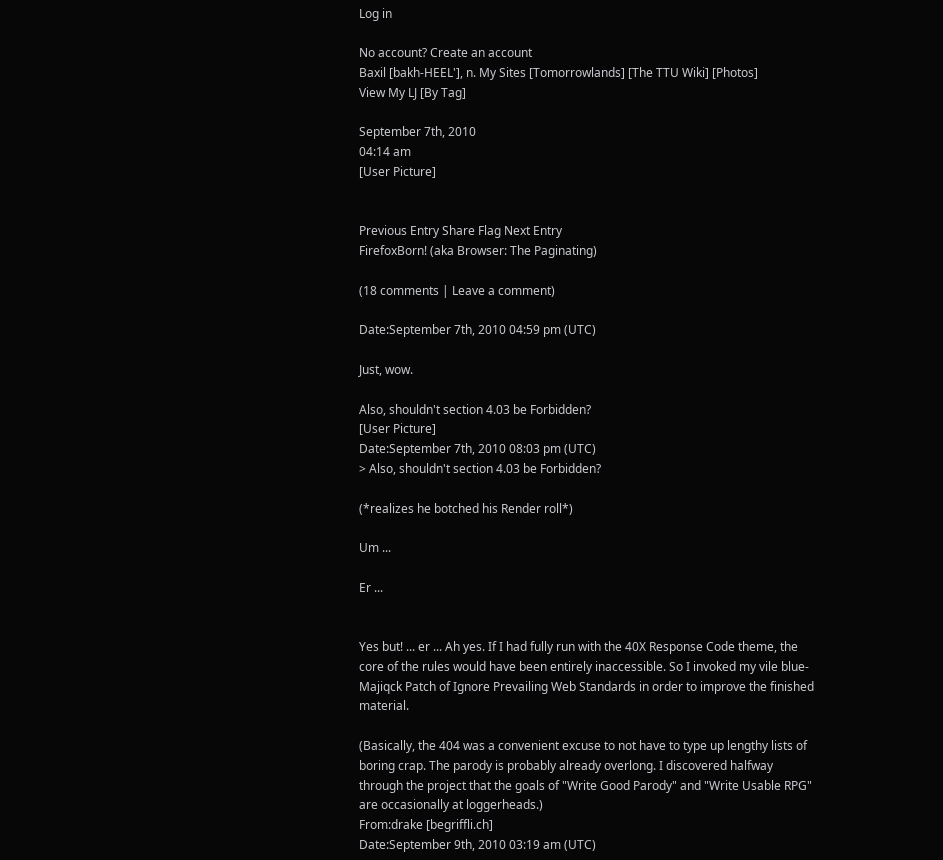Log in

No account? Create an account
Baxil [bakh-HEEL'], n. My Sites [Tomorrowlands] [The TTU Wiki] [Photos]
View My LJ [By Tag]

September 7th, 2010
04:14 am
[User Picture]


Previous Entry Share Flag Next Entry
FirefoxBorn! (aka Browser: The Paginating)

(18 comments | Leave a comment)

Date:September 7th, 2010 04:59 pm (UTC)

Just, wow.

Also, shouldn't section 4.03 be Forbidden?
[User Picture]
Date:September 7th, 2010 08:03 pm (UTC)
> Also, shouldn't section 4.03 be Forbidden?

(*realizes he botched his Render roll*)

Um ...

Er ...


Yes but! ... er ... Ah yes. If I had fully run with the 40X Response Code theme, the core of the rules would have been entirely inaccessible. So I invoked my vile blue-Majiqck Patch of Ignore Prevailing Web Standards in order to improve the finished material.

(Basically, the 404 was a convenient excuse to not have to type up lengthy lists of boring crap. The parody is probably already overlong. I discovered halfway through the project that the goals of "Write Good Parody" and "Write Usable RPG" are occasionally at loggerheads.)
From:drake [begriffli.ch]
Date:September 9th, 2010 03:19 am (UTC)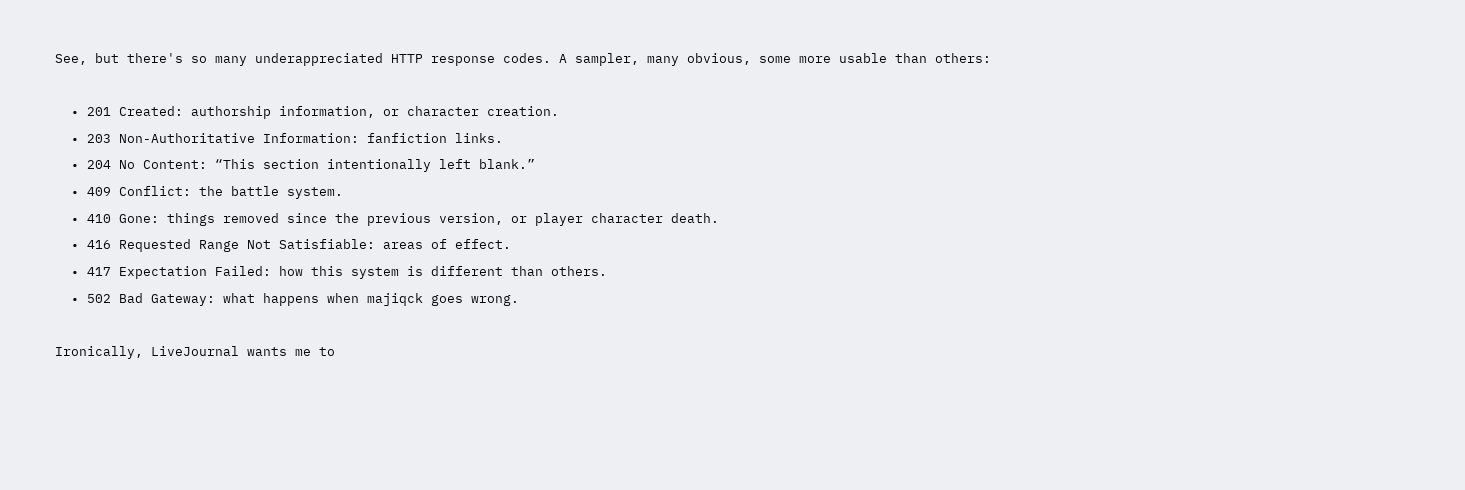See, but there's so many underappreciated HTTP response codes. A sampler, many obvious, some more usable than others:

  • 201 Created: authorship information, or character creation.
  • 203 Non-Authoritative Information: fanfiction links.
  • 204 No Content: “This section intentionally left blank.”
  • 409 Conflict: the battle system.
  • 410 Gone: things removed since the previous version, or player character death.
  • 416 Requested Range Not Satisfiable: areas of effect.
  • 417 Expectation Failed: how this system is different than others.
  • 502 Bad Gateway: what happens when majiqck goes wrong.

Ironically, LiveJournal wants me to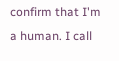confirm that I'm a human. I call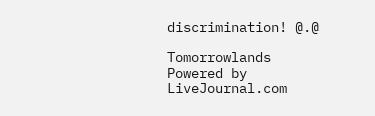discrimination! @.@

Tomorrowlands Powered by LiveJournal.com